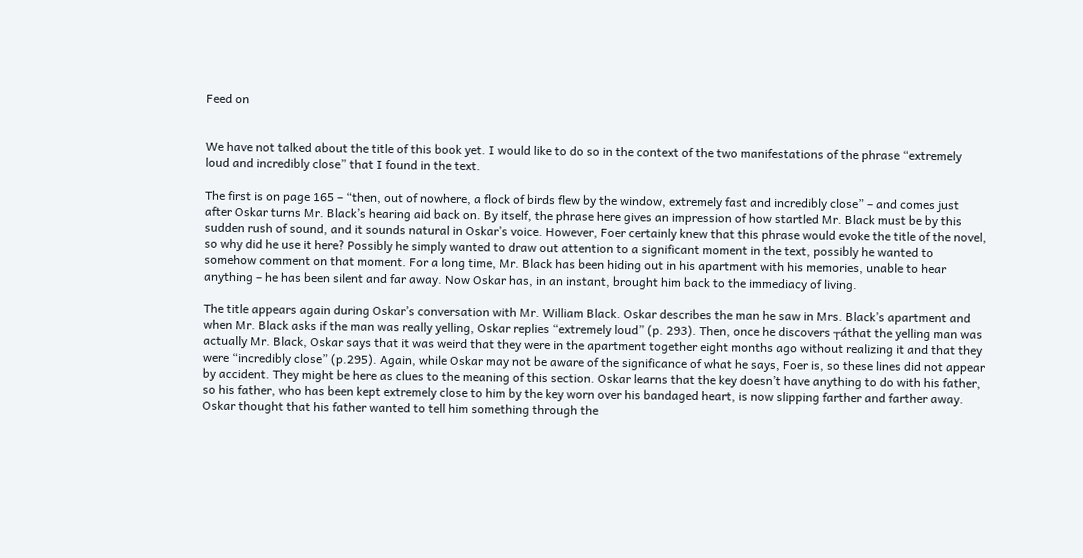Feed on


We have not talked about the title of this book yet. I would like to do so in the context of the two manifestations of the phrase “extremely loud and incredibly close” that I found in the text.

The first is on page 165 – “then, out of nowhere, a flock of birds flew by the window, extremely fast and incredibly close” – and comes just after Oskar turns Mr. Black’s hearing aid back on. By itself, the phrase here gives an impression of how startled Mr. Black must be by this sudden rush of sound, and it sounds natural in Oskar’s voice. However, Foer certainly knew that this phrase would evoke the title of the novel, so why did he use it here? Possibly he simply wanted to draw out attention to a significant moment in the text, possibly he wanted to somehow comment on that moment. For a long time, Mr. Black has been hiding out in his apartment with his memories, unable to hear anything – he has been silent and far away. Now Oskar has, in an instant, brought him back to the immediacy of living.

The title appears again during Oskar’s conversation with Mr. William Black. Oskar describes the man he saw in Mrs. Black’s apartment and when Mr. Black asks if the man was really yelling, Oskar replies “extremely loud” (p. 293). Then, once he discovers ┬áthat the yelling man was actually Mr. Black, Oskar says that it was weird that they were in the apartment together eight months ago without realizing it and that they were “incredibly close” (p.295). Again, while Oskar may not be aware of the significance of what he says, Foer is, so these lines did not appear by accident. They might be here as clues to the meaning of this section. Oskar learns that the key doesn’t have anything to do with his father, so his father, who has been kept extremely close to him by the key worn over his bandaged heart, is now slipping farther and farther away. Oskar thought that his father wanted to tell him something through the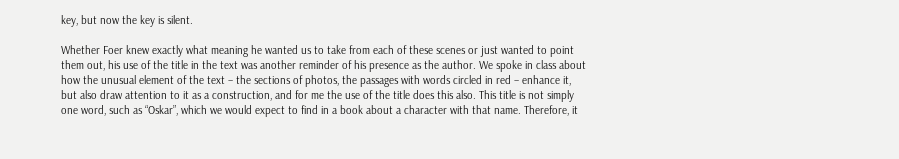key, but now the key is silent.

Whether Foer knew exactly what meaning he wanted us to take from each of these scenes or just wanted to point them out, his use of the title in the text was another reminder of his presence as the author. We spoke in class about how the unusual element of the text – the sections of photos, the passages with words circled in red – enhance it, but also draw attention to it as a construction, and for me the use of the title does this also. This title is not simply one word, such as “Oskar”, which we would expect to find in a book about a character with that name. Therefore, it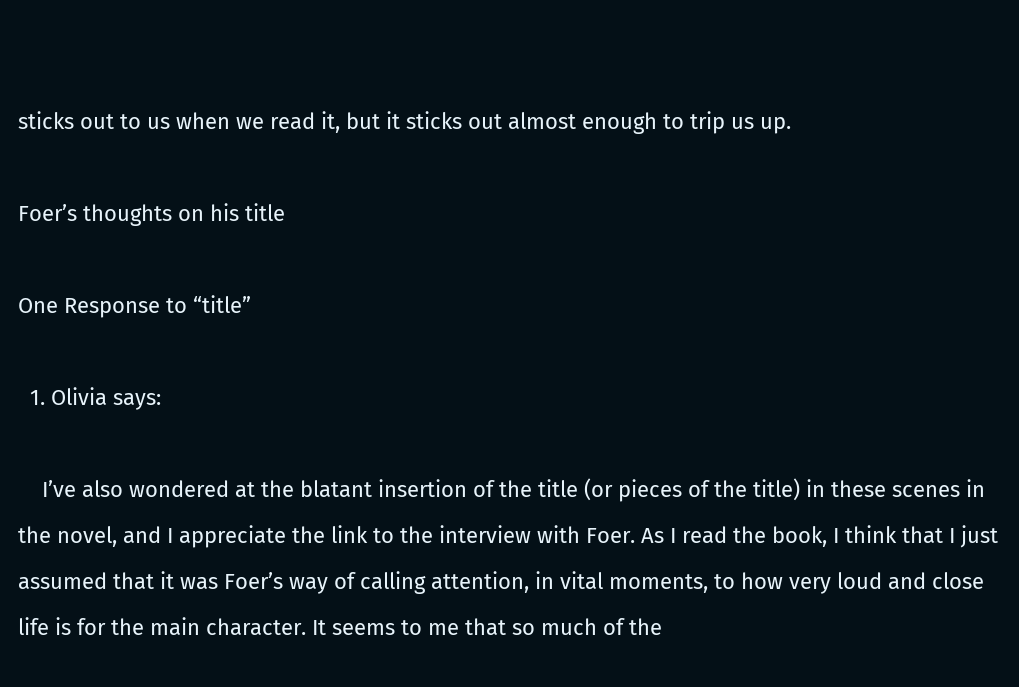sticks out to us when we read it, but it sticks out almost enough to trip us up.

Foer’s thoughts on his title

One Response to “title”

  1. Olivia says:

    I’ve also wondered at the blatant insertion of the title (or pieces of the title) in these scenes in the novel, and I appreciate the link to the interview with Foer. As I read the book, I think that I just assumed that it was Foer’s way of calling attention, in vital moments, to how very loud and close life is for the main character. It seems to me that so much of the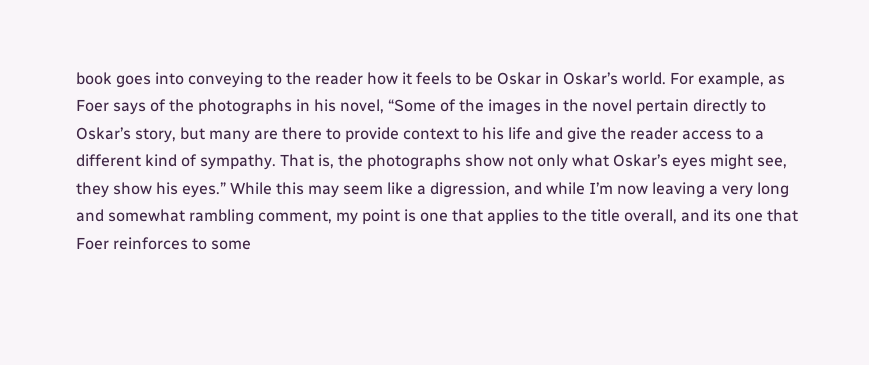book goes into conveying to the reader how it feels to be Oskar in Oskar’s world. For example, as Foer says of the photographs in his novel, “Some of the images in the novel pertain directly to Oskar’s story, but many are there to provide context to his life and give the reader access to a different kind of sympathy. That is, the photographs show not only what Oskar’s eyes might see, they show his eyes.” While this may seem like a digression, and while I’m now leaving a very long and somewhat rambling comment, my point is one that applies to the title overall, and its one that Foer reinforces to some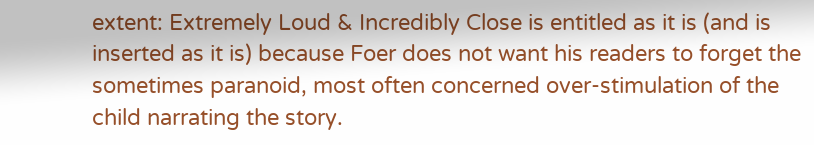extent: Extremely Loud & Incredibly Close is entitled as it is (and is inserted as it is) because Foer does not want his readers to forget the sometimes paranoid, most often concerned over-stimulation of the child narrating the story.